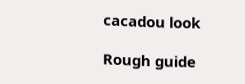cacadou look

Rough guide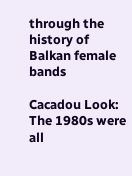through the history of Balkan female bands

Cacadou Look: The 1980s were all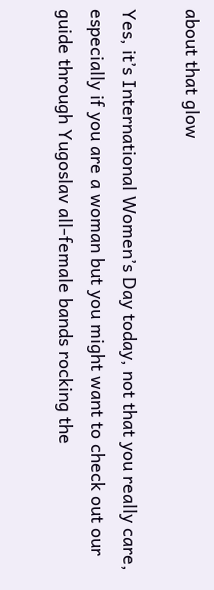about that glow

Yes, it’s International Women’s Day today, not that you really care, especially if you are a woman but you might want to check out our guide through Yugoslav all-female bands rocking the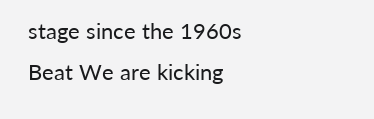stage since the 1960s Beat We are kicking